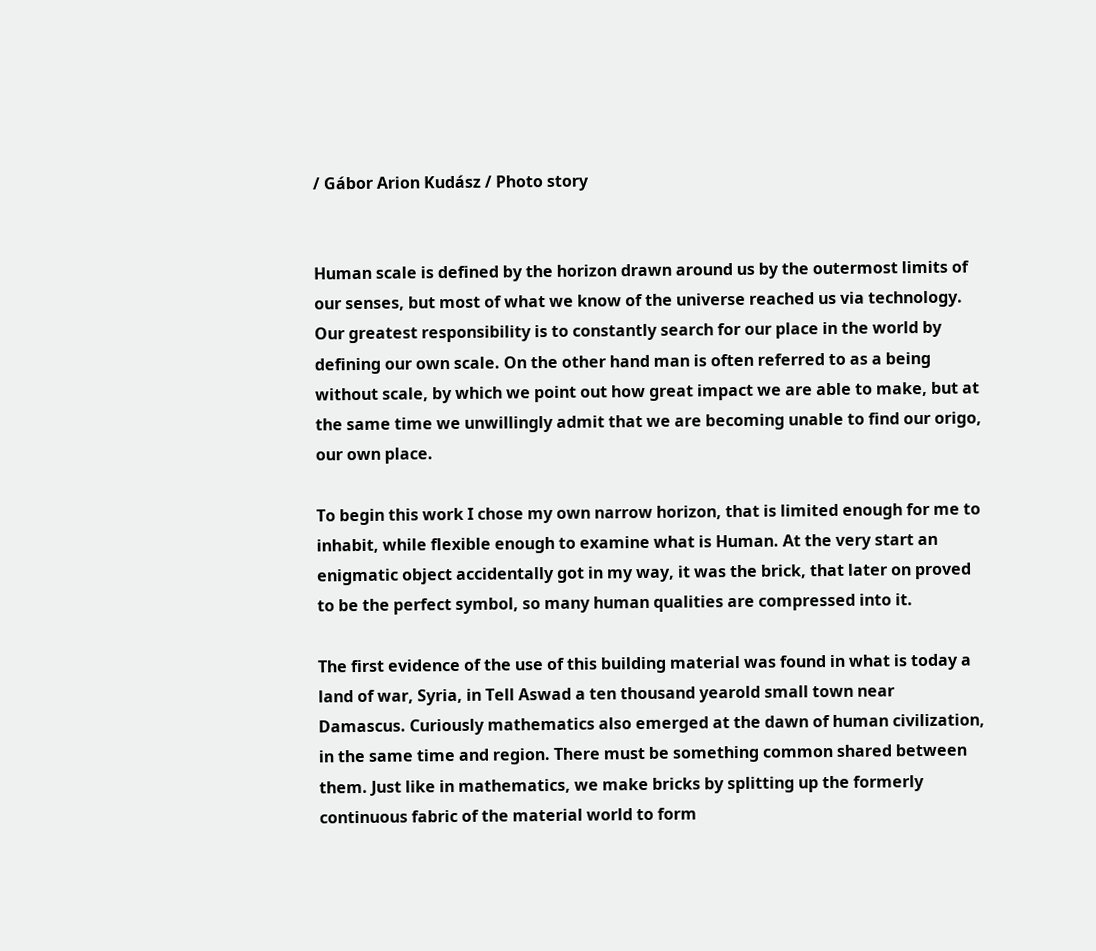/ Gábor Arion Kudász / Photo story


Human scale is defined by the horizon drawn around us by the outermost limits of our senses, but most of what we know of the universe reached us via technology. Our greatest responsibility is to constantly search for our place in the world by defining our own scale. On the other hand man is often referred to as a being without scale, by which we point out how great impact we are able to make, but at the same time we unwillingly admit that we are becoming unable to find our origo, our own place.

To begin this work I chose my own narrow horizon, that is limited enough for me to inhabit, while flexible enough to examine what is Human. At the very start an enigmatic object accidentally got in my way, it was the brick, that later on proved to be the perfect symbol, so many human qualities are compressed into it.

The first evidence of the use of this building material was found in what is today a land of war, Syria, in Tell Aswad a ten thousand yearold small town near Damascus. Curiously mathematics also emerged at the dawn of human civilization, in the same time and region. There must be something common shared between them. Just like in mathematics, we make bricks by splitting up the formerly continuous fabric of the material world to form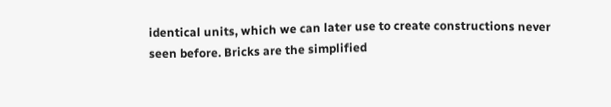identical units, which we can later use to create constructions never seen before. Bricks are the simplified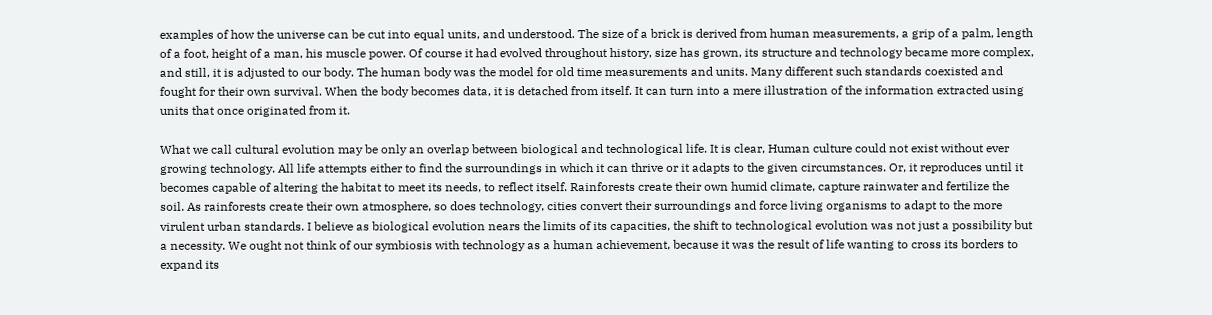examples of how the universe can be cut into equal units, and understood. The size of a brick is derived from human measurements, a grip of a palm, length of a foot, height of a man, his muscle power. Of course it had evolved throughout history, size has grown, its structure and technology became more complex, and still, it is adjusted to our body. The human body was the model for old time measurements and units. Many different such standards coexisted and fought for their own survival. When the body becomes data, it is detached from itself. It can turn into a mere illustration of the information extracted using units that once originated from it.

What we call cultural evolution may be only an overlap between biological and technological life. It is clear, Human culture could not exist without ever growing technology. All life attempts either to find the surroundings in which it can thrive or it adapts to the given circumstances. Or, it reproduces until it becomes capable of altering the habitat to meet its needs, to reflect itself. Rainforests create their own humid climate, capture rainwater and fertilize the soil. As rainforests create their own atmosphere, so does technology, cities convert their surroundings and force living organisms to adapt to the more virulent urban standards. I believe as biological evolution nears the limits of its capacities, the shift to technological evolution was not just a possibility but a necessity. We ought not think of our symbiosis with technology as a human achievement, because it was the result of life wanting to cross its borders to expand its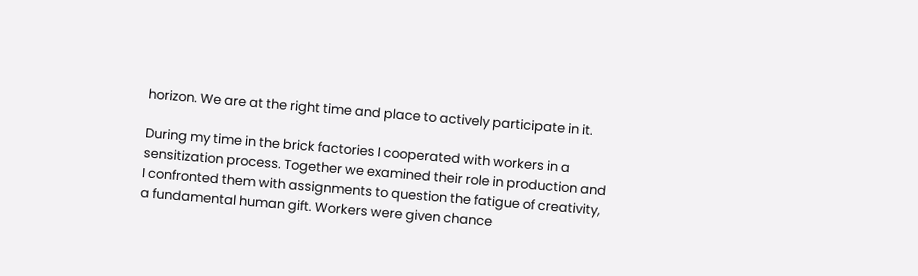horizon. We are at the right time and place to actively participate in it.

During my time in the brick factories I cooperated with workers in a sensitization process. Together we examined their role in production and I confronted them with assignments to question the fatigue of creativity, a fundamental human gift. Workers were given chance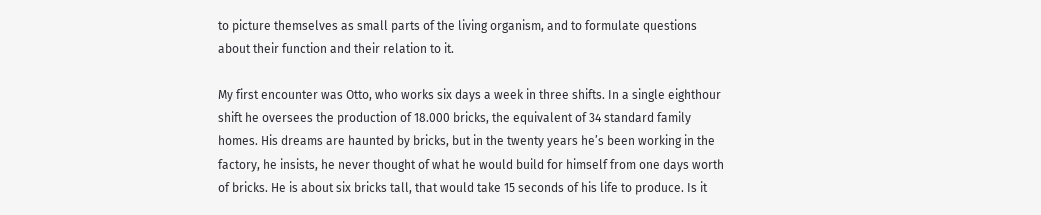to picture themselves as small parts of the living organism, and to formulate questions about their function and their relation to it.

My first encounter was Otto, who works six days a week in three shifts. In a single eighthour shift he oversees the production of 18.000 bricks, the equivalent of 34 standard family homes. His dreams are haunted by bricks, but in the twenty years he’s been working in the factory, he insists, he never thought of what he would build for himself from one days worth of bricks. He is about six bricks tall, that would take 15 seconds of his life to produce. Is it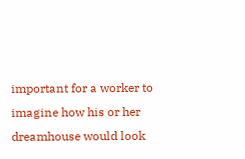important for a worker to imagine how his or her dreamhouse would look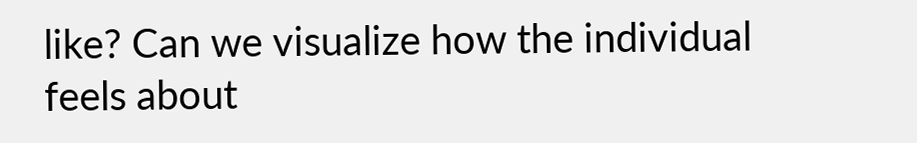like? Can we visualize how the individual feels about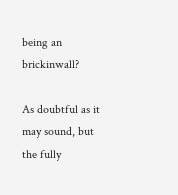being an brickinwall?

As doubtful as it may sound, but the fully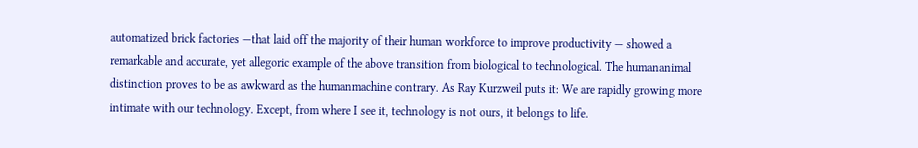automatized brick factories —that laid off the majority of their human workforce to improve productivity — showed a remarkable and accurate, yet allegoric example of the above transition from biological to technological. The humananimal distinction proves to be as awkward as the humanmachine contrary. As Ray Kurzweil puts it: We are rapidly growing more intimate with our technology. Except, from where I see it, technology is not ours, it belongs to life.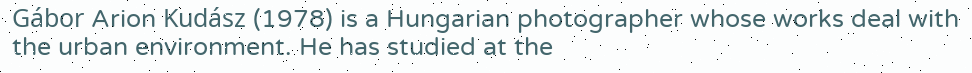Gábor Arion Kudász (1978) is a Hungarian photographer whose works deal with the urban environment. He has studied at the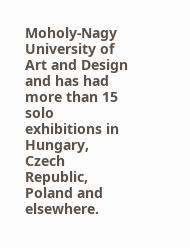Moholy-Nagy University of Art and Design and has had more than 15 solo exhibitions in Hungary, Czech Republic, Poland and elsewhere.